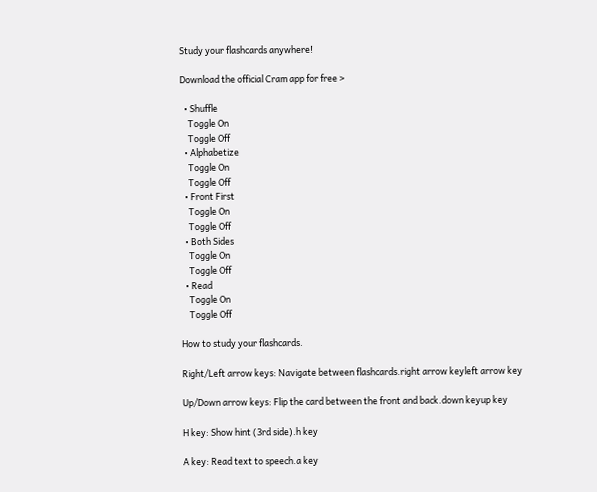Study your flashcards anywhere!

Download the official Cram app for free >

  • Shuffle
    Toggle On
    Toggle Off
  • Alphabetize
    Toggle On
    Toggle Off
  • Front First
    Toggle On
    Toggle Off
  • Both Sides
    Toggle On
    Toggle Off
  • Read
    Toggle On
    Toggle Off

How to study your flashcards.

Right/Left arrow keys: Navigate between flashcards.right arrow keyleft arrow key

Up/Down arrow keys: Flip the card between the front and back.down keyup key

H key: Show hint (3rd side).h key

A key: Read text to speech.a key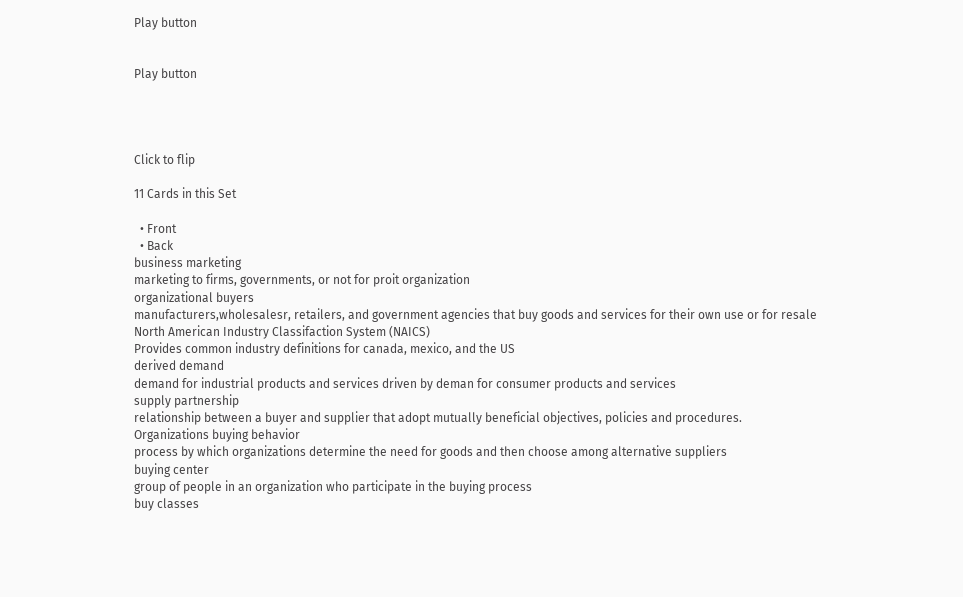Play button


Play button




Click to flip

11 Cards in this Set

  • Front
  • Back
business marketing
marketing to firms, governments, or not for proit organization
organizational buyers
manufacturers,wholesalesr, retailers, and government agencies that buy goods and services for their own use or for resale
North American Industry Classifaction System (NAICS)
Provides common industry definitions for canada, mexico, and the US
derived demand
demand for industrial products and services driven by deman for consumer products and services
supply partnership
relationship between a buyer and supplier that adopt mutually beneficial objectives, policies and procedures.
Organizations buying behavior
process by which organizations determine the need for goods and then choose among alternative suppliers
buying center
group of people in an organization who participate in the buying process
buy classes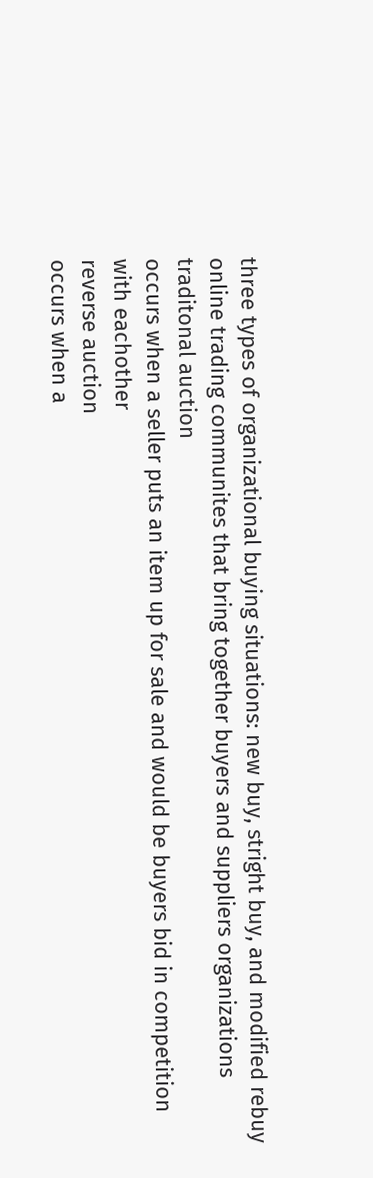three types of organizational buying situations: new buy, stright buy, and modified rebuy
online trading communites that bring together buyers and suppliers organizations
traditonal auction
occurs when a seller puts an item up for sale and would be buyers bid in competition with eachother
reverse auction
occurs when a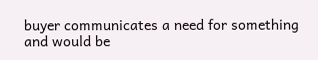buyer communicates a need for something and would be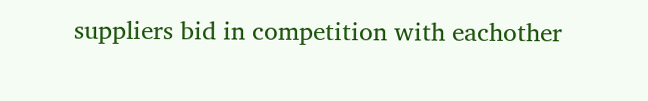suppliers bid in competition with eachother